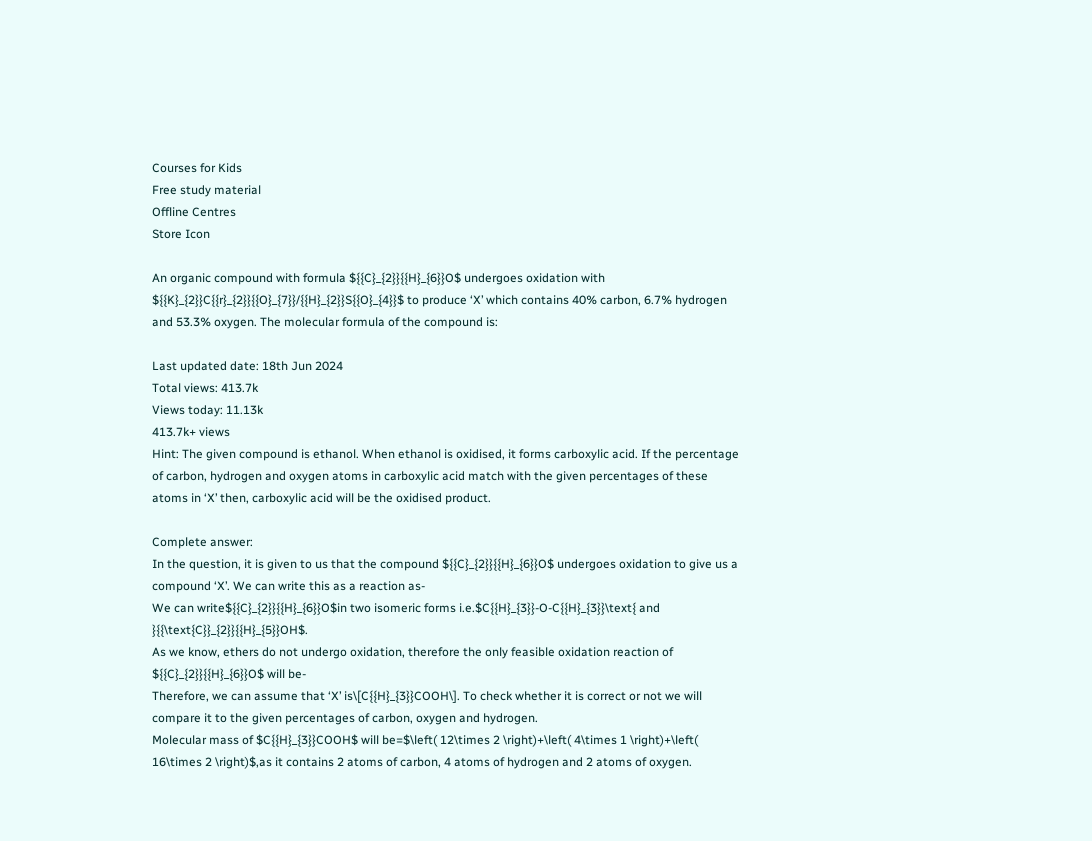Courses for Kids
Free study material
Offline Centres
Store Icon

An organic compound with formula ${{C}_{2}}{{H}_{6}}O$ undergoes oxidation with ${{K}_{2}}C{{r}_{2}}{{O}_{7}}/{{H}_{2}}S{{O}_{4}}$ to produce ‘X’ which contains 40% carbon, 6.7% hydrogen and 53.3% oxygen. The molecular formula of the compound is:

Last updated date: 18th Jun 2024
Total views: 413.7k
Views today: 11.13k
413.7k+ views
Hint: The given compound is ethanol. When ethanol is oxidised, it forms carboxylic acid. If the percentage of carbon, hydrogen and oxygen atoms in carboxylic acid match with the given percentages of these atoms in ‘X’ then, carboxylic acid will be the oxidised product.

Complete answer:
In the question, it is given to us that the compound ${{C}_{2}}{{H}_{6}}O$ undergoes oxidation to give us a compound ‘X’. We can write this as a reaction as-
We can write${{C}_{2}}{{H}_{6}}O$in two isomeric forms i.e.$C{{H}_{3}}-O-C{{H}_{3}}\text{ and }{{\text{C}}_{2}}{{H}_{5}}OH$.
As we know, ethers do not undergo oxidation, therefore the only feasible oxidation reaction of ${{C}_{2}}{{H}_{6}}O$ will be-
Therefore, we can assume that ‘X’ is\[C{{H}_{3}}COOH\]. To check whether it is correct or not we will compare it to the given percentages of carbon, oxygen and hydrogen.
Molecular mass of $C{{H}_{3}}COOH$ will be=$\left( 12\times 2 \right)+\left( 4\times 1 \right)+\left( 16\times 2 \right)$,as it contains 2 atoms of carbon, 4 atoms of hydrogen and 2 atoms of oxygen.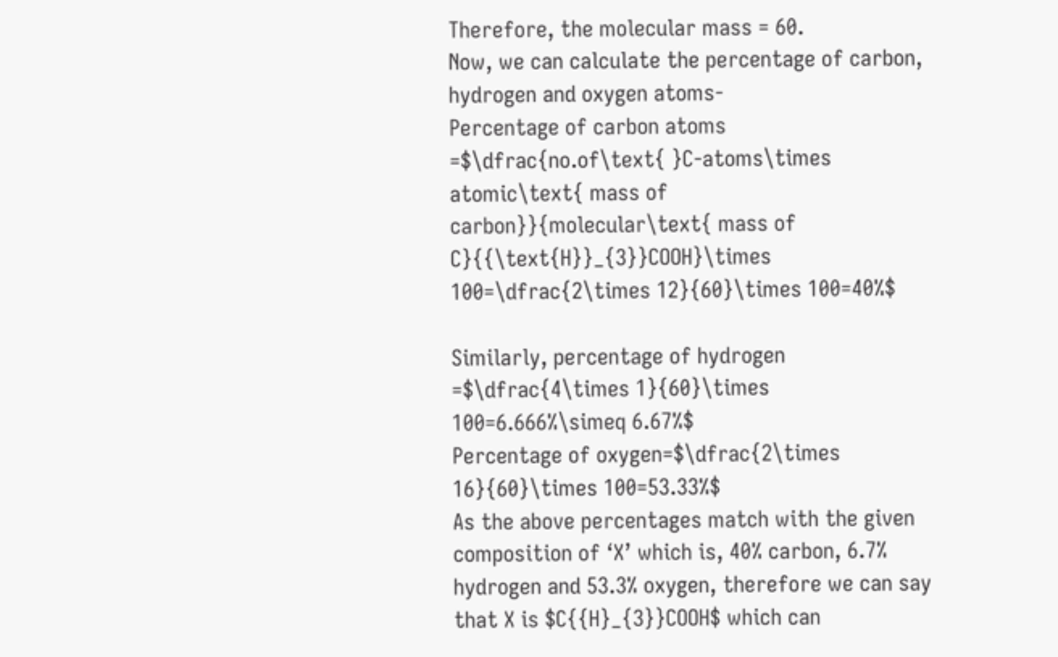Therefore, the molecular mass = 60.
Now, we can calculate the percentage of carbon, hydrogen and oxygen atoms-
Percentage of carbon atoms =$\dfrac{no.of\text{ }C-atoms\times atomic\text{ mass of carbon}}{molecular\text{ mass of C}{{\text{H}}_{3}}COOH}\times 100=\dfrac{2\times 12}{60}\times 100=40%$

Similarly, percentage of hydrogen =$\dfrac{4\times 1}{60}\times 100=6.666%\simeq 6.67%$
Percentage of oxygen=$\dfrac{2\times 16}{60}\times 100=53.33%$
As the above percentages match with the given composition of ‘X’ which is, 40% carbon, 6.7% hydrogen and 53.3% oxygen, therefore we can say that X is $C{{H}_{3}}COOH$ which can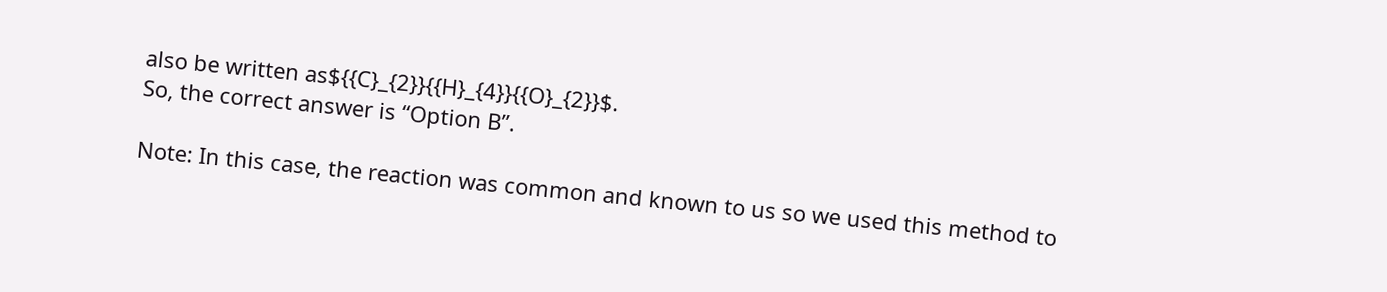also be written as${{C}_{2}}{{H}_{4}}{{O}_{2}}$.
So, the correct answer is “Option B”.

Note: In this case, the reaction was common and known to us so we used this method to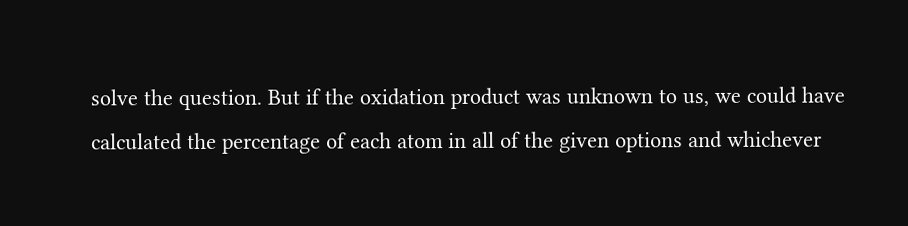solve the question. But if the oxidation product was unknown to us, we could have calculated the percentage of each atom in all of the given options and whichever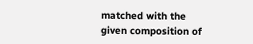matched with the given composition of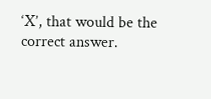‘X’, that would be the correct answer.